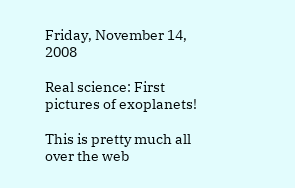Friday, November 14, 2008

Real science: First pictures of exoplanets!

This is pretty much all over the web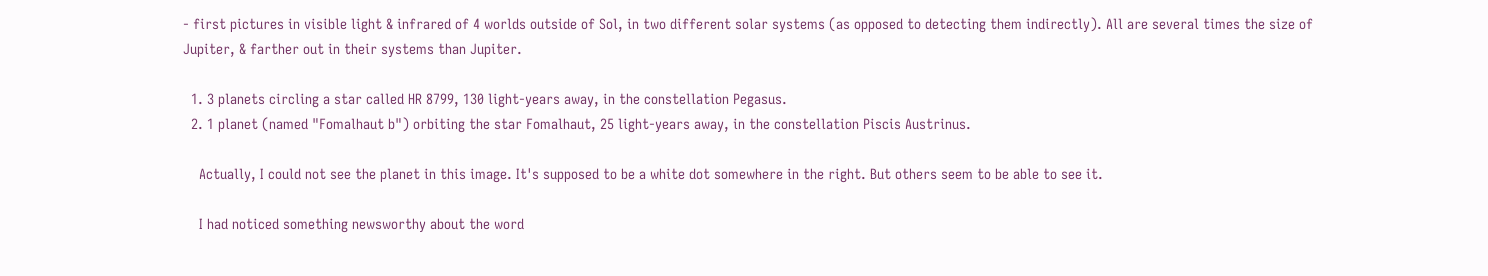- first pictures in visible light & infrared of 4 worlds outside of Sol, in two different solar systems (as opposed to detecting them indirectly). All are several times the size of Jupiter, & farther out in their systems than Jupiter.

  1. 3 planets circling a star called HR 8799, 130 light-years away, in the constellation Pegasus.
  2. 1 planet (named "Fomalhaut b") orbiting the star Fomalhaut, 25 light-years away, in the constellation Piscis Austrinus.

    Actually, I could not see the planet in this image. It's supposed to be a white dot somewhere in the right. But others seem to be able to see it.

    I had noticed something newsworthy about the word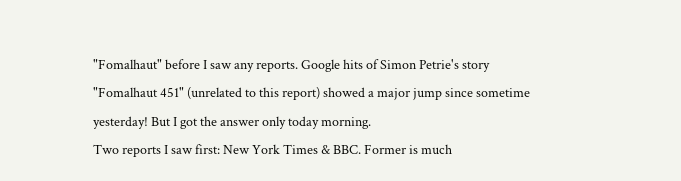"Fomalhaut" before I saw any reports. Google hits of Simon Petrie's story "Fomalhaut 451" (unrelated to this report) showed a major jump since sometime yesterday! But I got the answer only today morning.
Two reports I saw first: New York Times & BBC. Former is much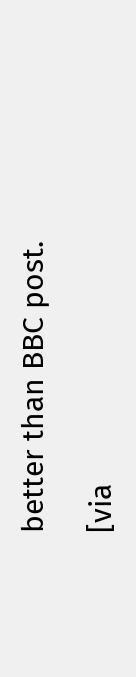better than BBC post.

[via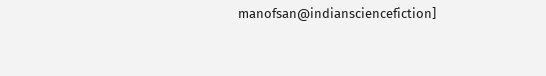manofsan@indiansciencefiction]